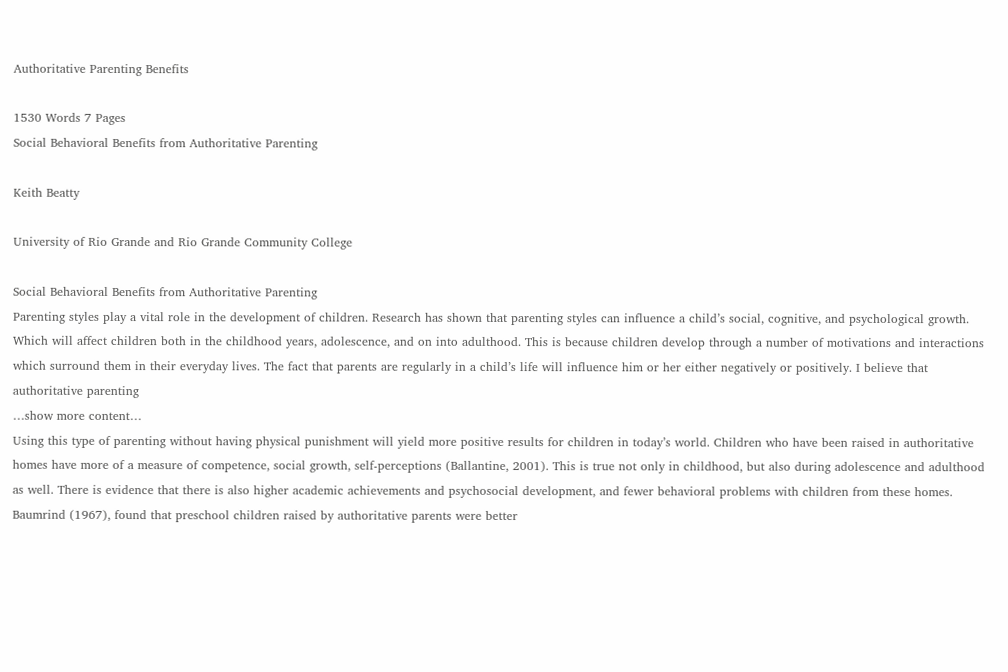Authoritative Parenting Benefits

1530 Words 7 Pages
Social Behavioral Benefits from Authoritative Parenting

Keith Beatty

University of Rio Grande and Rio Grande Community College

Social Behavioral Benefits from Authoritative Parenting
Parenting styles play a vital role in the development of children. Research has shown that parenting styles can influence a child’s social, cognitive, and psychological growth. Which will affect children both in the childhood years, adolescence, and on into adulthood. This is because children develop through a number of motivations and interactions which surround them in their everyday lives. The fact that parents are regularly in a child’s life will influence him or her either negatively or positively. I believe that authoritative parenting
…show more content…
Using this type of parenting without having physical punishment will yield more positive results for children in today’s world. Children who have been raised in authoritative homes have more of a measure of competence, social growth, self-perceptions (Ballantine, 2001). This is true not only in childhood, but also during adolescence and adulthood as well. There is evidence that there is also higher academic achievements and psychosocial development, and fewer behavioral problems with children from these homes. Baumrind (1967), found that preschool children raised by authoritative parents were better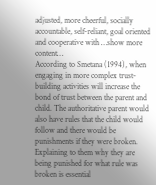adjusted, more cheerful, socially accountable, self-reliant, goal oriented and cooperative with …show more content…
According to Smetana (1994), when engaging in more complex trust-building activities will increase the bond of trust between the parent and child. The authoritative parent would also have rules that the child would follow and there would be punishments if they were broken. Explaining to them why they are being punished for what rule was broken is essential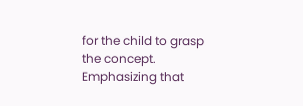for the child to grasp the concept. Emphasizing that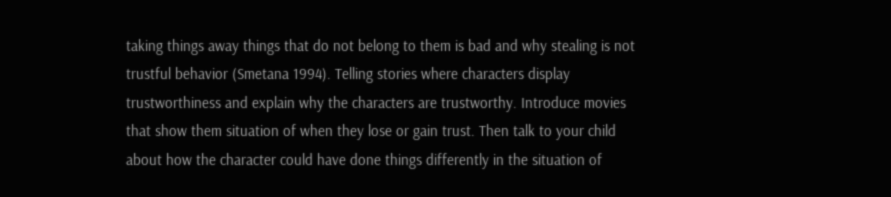taking things away things that do not belong to them is bad and why stealing is not trustful behavior (Smetana 1994). Telling stories where characters display trustworthiness and explain why the characters are trustworthy. Introduce movies that show them situation of when they lose or gain trust. Then talk to your child about how the character could have done things differently in the situation of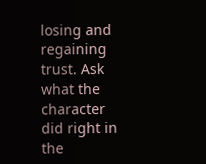losing and regaining trust. Ask what the character did right in the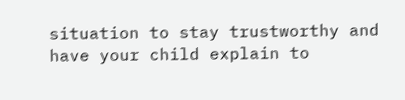situation to stay trustworthy and have your child explain to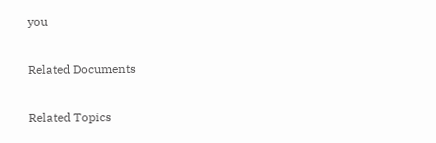you

Related Documents

Related Topics